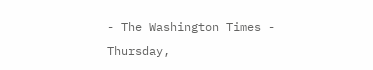- The Washington Times - Thursday,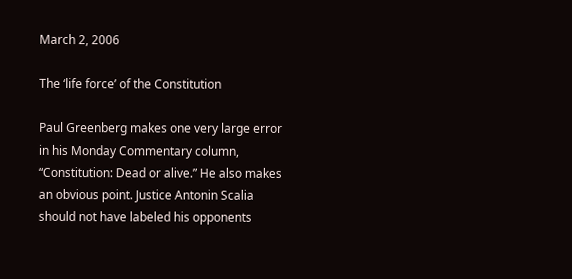March 2, 2006

The ‘life force’ of the Constitution

Paul Greenberg makes one very large error in his Monday Commentary column, “Constitution: Dead or alive.” He also makes an obvious point. Justice Antonin Scalia should not have labeled his opponents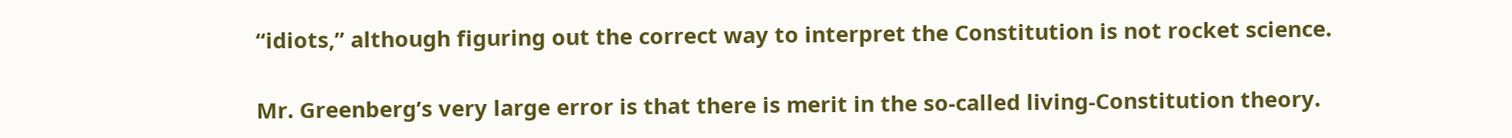“idiots,” although figuring out the correct way to interpret the Constitution is not rocket science.

Mr. Greenberg’s very large error is that there is merit in the so-called living-Constitution theory.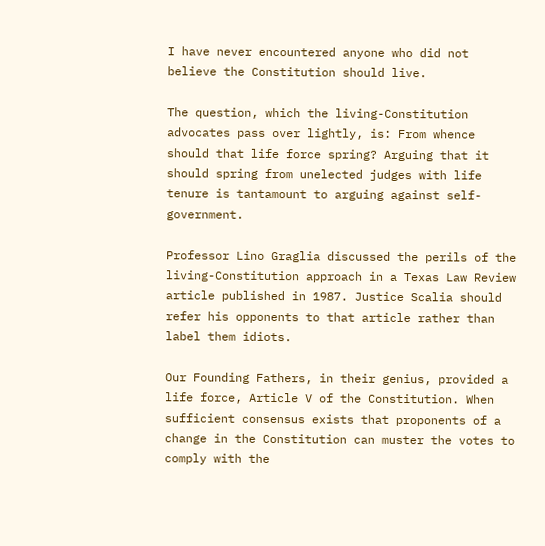I have never encountered anyone who did not believe the Constitution should live.

The question, which the living-Constitution advocates pass over lightly, is: From whence should that life force spring? Arguing that it should spring from unelected judges with life tenure is tantamount to arguing against self-government.

Professor Lino Graglia discussed the perils of the living-Constitution approach in a Texas Law Review article published in 1987. Justice Scalia should refer his opponents to that article rather than label them idiots.

Our Founding Fathers, in their genius, provided a life force, Article V of the Constitution. When sufficient consensus exists that proponents of a change in the Constitution can muster the votes to comply with the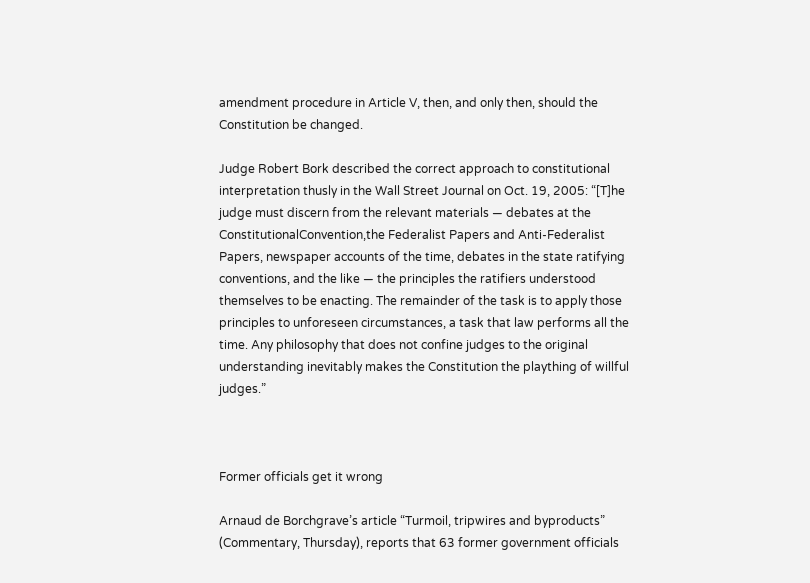amendment procedure in Article V, then, and only then, should the Constitution be changed.

Judge Robert Bork described the correct approach to constitutional interpretation thusly in the Wall Street Journal on Oct. 19, 2005: “[T]he judge must discern from the relevant materials — debates at the ConstitutionalConvention,the Federalist Papers and Anti-Federalist Papers, newspaper accounts of the time, debates in the state ratifying conventions, and the like — the principles the ratifiers understood themselves to be enacting. The remainder of the task is to apply those principles to unforeseen circumstances, a task that law performs all the time. Any philosophy that does not confine judges to the original understanding inevitably makes the Constitution the plaything of willful judges.”



Former officials get it wrong

Arnaud de Borchgrave’s article “Turmoil, tripwires and byproducts” (Commentary, Thursday), reports that 63 former government officials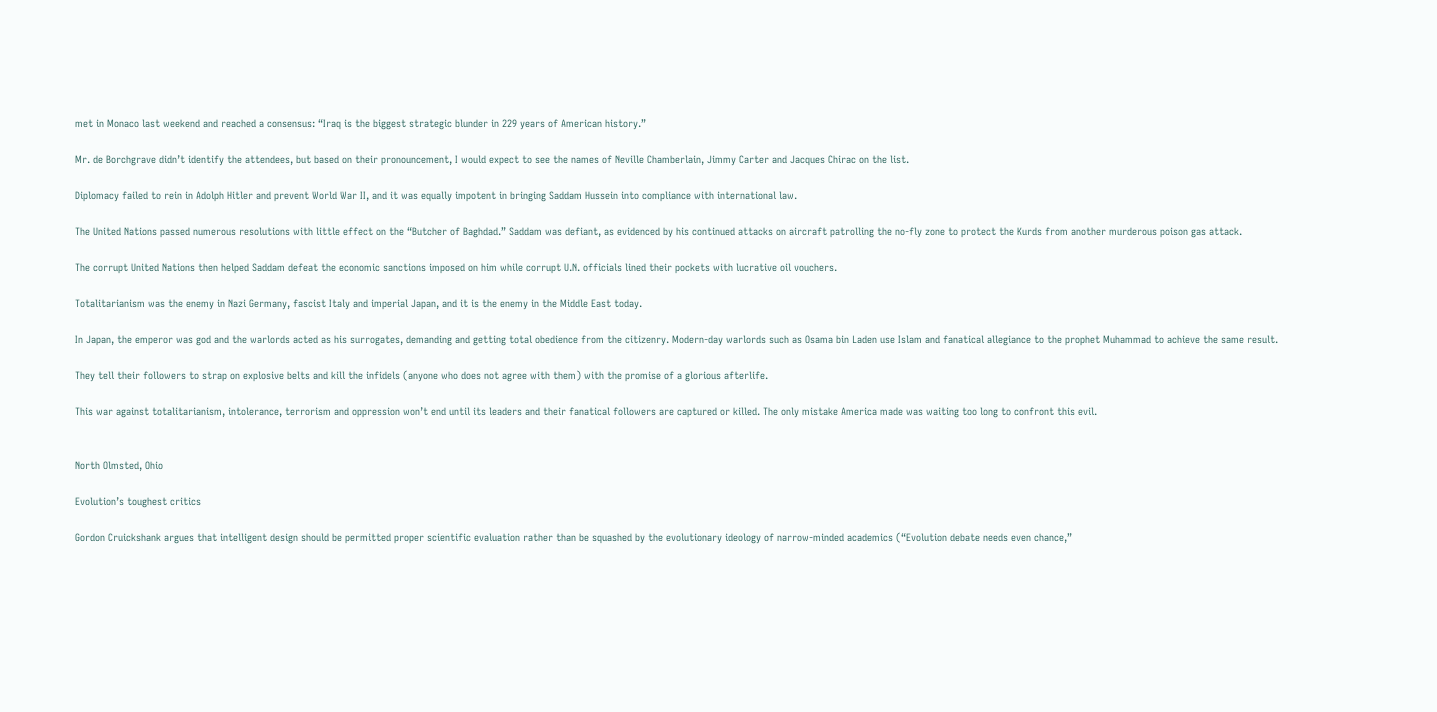met in Monaco last weekend and reached a consensus: “Iraq is the biggest strategic blunder in 229 years of American history.”

Mr. de Borchgrave didn’t identify the attendees, but based on their pronouncement, I would expect to see the names of Neville Chamberlain, Jimmy Carter and Jacques Chirac on the list.

Diplomacy failed to rein in Adolph Hitler and prevent World War II, and it was equally impotent in bringing Saddam Hussein into compliance with international law.

The United Nations passed numerous resolutions with little effect on the “Butcher of Baghdad.” Saddam was defiant, as evidenced by his continued attacks on aircraft patrolling the no-fly zone to protect the Kurds from another murderous poison gas attack.

The corrupt United Nations then helped Saddam defeat the economic sanctions imposed on him while corrupt U.N. officials lined their pockets with lucrative oil vouchers.

Totalitarianism was the enemy in Nazi Germany, fascist Italy and imperial Japan, and it is the enemy in the Middle East today.

In Japan, the emperor was god and the warlords acted as his surrogates, demanding and getting total obedience from the citizenry. Modern-day warlords such as Osama bin Laden use Islam and fanatical allegiance to the prophet Muhammad to achieve the same result.

They tell their followers to strap on explosive belts and kill the infidels (anyone who does not agree with them) with the promise of a glorious afterlife.

This war against totalitarianism, intolerance, terrorism and oppression won’t end until its leaders and their fanatical followers are captured or killed. The only mistake America made was waiting too long to confront this evil.


North Olmsted, Ohio

Evolution’s toughest critics

Gordon Cruickshank argues that intelligent design should be permitted proper scientific evaluation rather than be squashed by the evolutionary ideology of narrow-minded academics (“Evolution debate needs even chance,”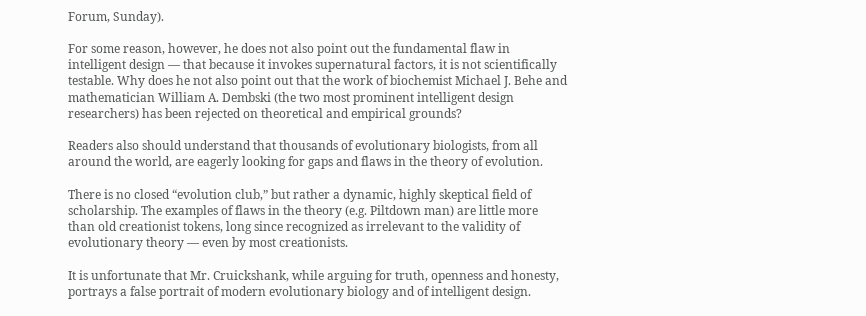Forum, Sunday).

For some reason, however, he does not also point out the fundamental flaw in intelligent design — that because it invokes supernatural factors, it is not scientifically testable. Why does he not also point out that the work of biochemist Michael J. Behe and mathematician William A. Dembski (the two most prominent intelligent design researchers) has been rejected on theoretical and empirical grounds?

Readers also should understand that thousands of evolutionary biologists, from all around the world, are eagerly looking for gaps and flaws in the theory of evolution.

There is no closed “evolution club,” but rather a dynamic, highly skeptical field of scholarship. The examples of flaws in the theory (e.g. Piltdown man) are little more than old creationist tokens, long since recognized as irrelevant to the validity of evolutionary theory — even by most creationists.

It is unfortunate that Mr. Cruickshank, while arguing for truth, openness and honesty, portrays a false portrait of modern evolutionary biology and of intelligent design.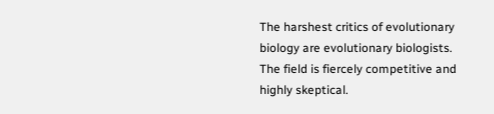The harshest critics of evolutionary biology are evolutionary biologists. The field is fiercely competitive and highly skeptical.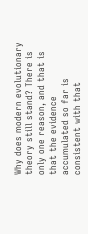Why does modern evolutionary theory still stand? There is only one reason, and that is that the evidence accumulated so far is consistent with that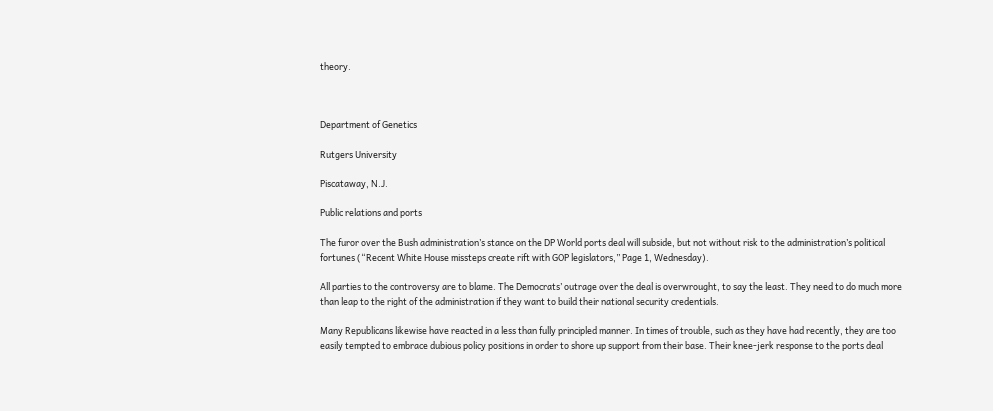theory.



Department of Genetics

Rutgers University

Piscataway, N.J.

Public relations and ports

The furor over the Bush administration’s stance on the DP World ports deal will subside, but not without risk to the administration’s political fortunes (“Recent White House missteps create rift with GOP legislators,” Page 1, Wednesday).

All parties to the controversy are to blame. The Democrats’ outrage over the deal is overwrought, to say the least. They need to do much more than leap to the right of the administration if they want to build their national security credentials.

Many Republicans likewise have reacted in a less than fully principled manner. In times of trouble, such as they have had recently, they are too easily tempted to embrace dubious policy positions in order to shore up support from their base. Their knee-jerk response to the ports deal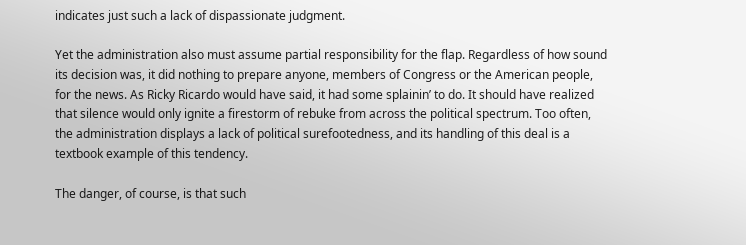indicates just such a lack of dispassionate judgment.

Yet the administration also must assume partial responsibility for the flap. Regardless of how sound its decision was, it did nothing to prepare anyone, members of Congress or the American people, for the news. As Ricky Ricardo would have said, it had some splainin’ to do. It should have realized that silence would only ignite a firestorm of rebuke from across the political spectrum. Too often, the administration displays a lack of political surefootedness, and its handling of this deal is a textbook example of this tendency.

The danger, of course, is that such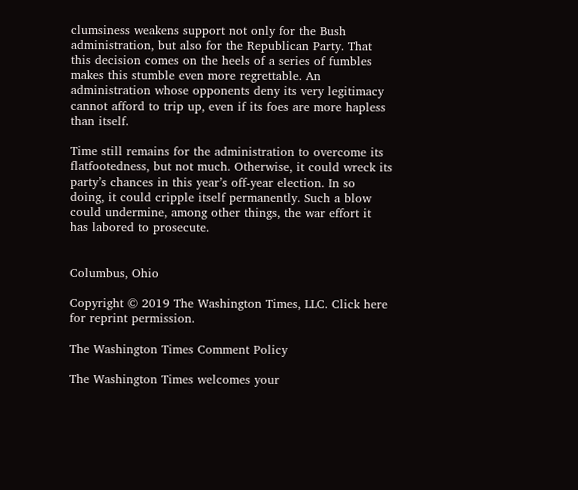clumsiness weakens support not only for the Bush administration, but also for the Republican Party. That this decision comes on the heels of a series of fumbles makes this stumble even more regrettable. An administration whose opponents deny its very legitimacy cannot afford to trip up, even if its foes are more hapless than itself.

Time still remains for the administration to overcome its flatfootedness, but not much. Otherwise, it could wreck its party’s chances in this year’s off-year election. In so doing, it could cripple itself permanently. Such a blow could undermine, among other things, the war effort it has labored to prosecute.


Columbus, Ohio

Copyright © 2019 The Washington Times, LLC. Click here for reprint permission.

The Washington Times Comment Policy

The Washington Times welcomes your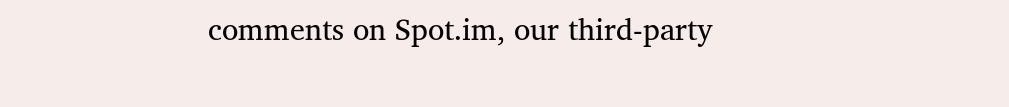comments on Spot.im, our third-party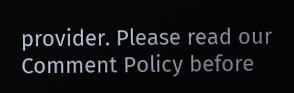provider. Please read our Comment Policy before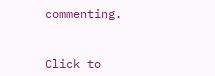commenting.


Click to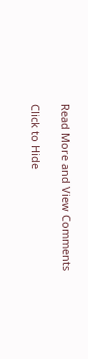Read More and View Comments

Click to Hide